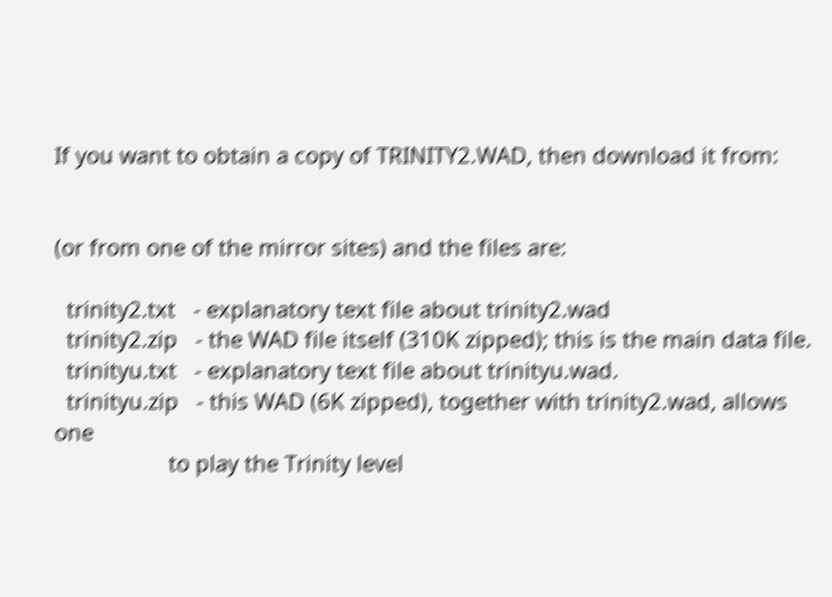If you want to obtain a copy of TRINITY2.WAD, then download it from:


(or from one of the mirror sites) and the files are:

  trinity2.txt   - explanatory text file about trinity2.wad
  trinity2.zip   - the WAD file itself (310K zipped); this is the main data file.
  trinityu.txt   - explanatory text file about trinityu.wad.
  trinityu.zip   - this WAD (6K zipped), together with trinity2.wad, allows one
                   to play the Trinity level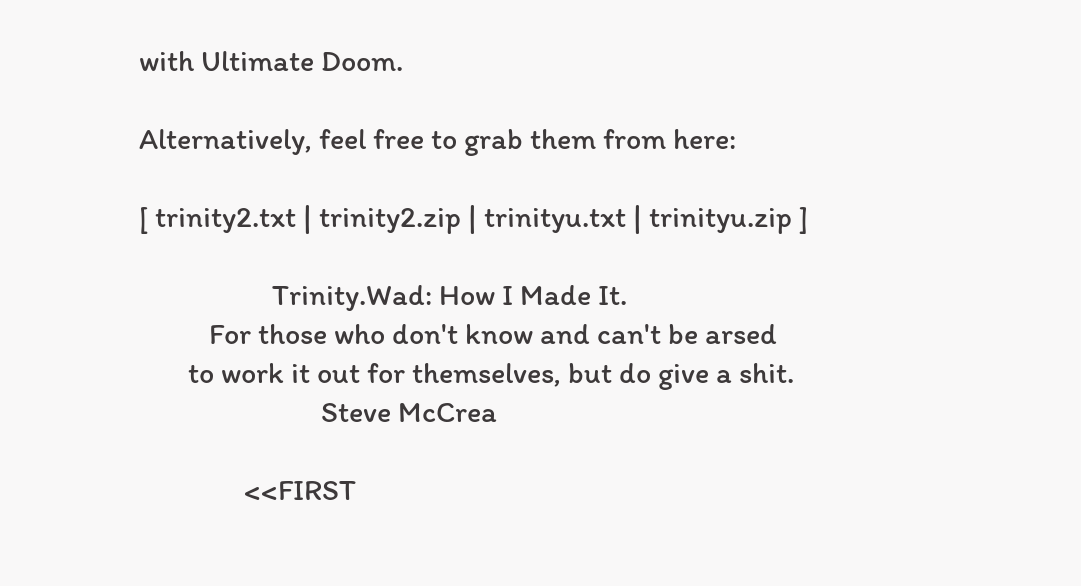with Ultimate Doom.

Alternatively, feel free to grab them from here:

[ trinity2.txt | trinity2.zip | trinityu.txt | trinityu.zip ]

                   Trinity.Wad: How I Made It.
          For those who don't know and can't be arsed
       to work it out for themselves, but do give a shit.
                          Steve McCrea

               <<FIRST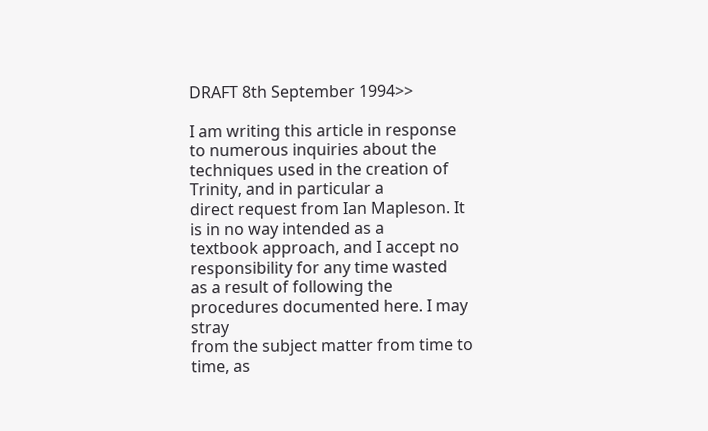DRAFT 8th September 1994>>

I am writing this article in response to numerous inquiries about the
techniques used in the creation of Trinity, and in particular a
direct request from Ian Mapleson. It is in no way intended as a
textbook approach, and I accept no responsibility for any time wasted
as a result of following the procedures documented here. I may stray
from the subject matter from time to time, as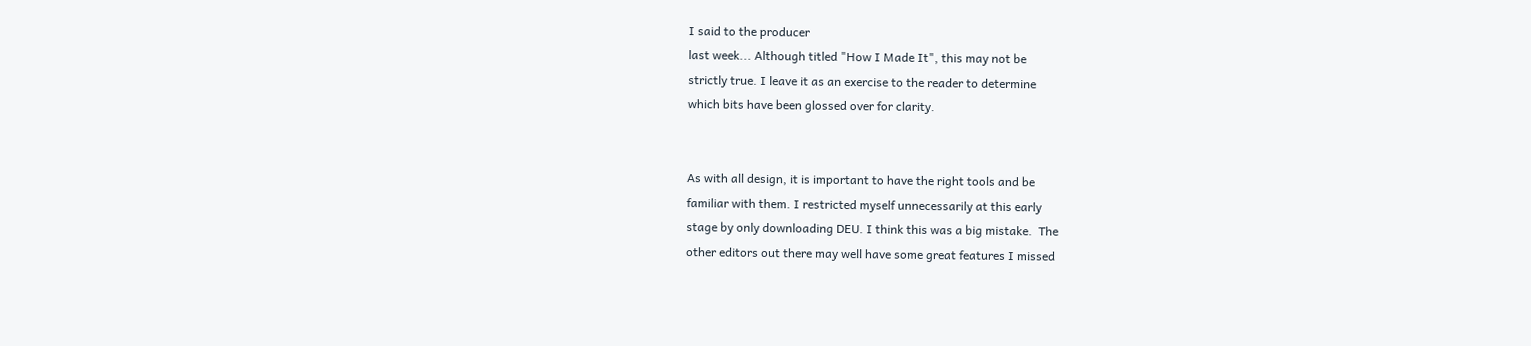I said to the producer
last week... Although titled "How I Made It", this may not be
strictly true. I leave it as an exercise to the reader to determine
which bits have been glossed over for clarity.


As with all design, it is important to have the right tools and be
familiar with them. I restricted myself unnecessarily at this early
stage by only downloading DEU. I think this was a big mistake.  The
other editors out there may well have some great features I missed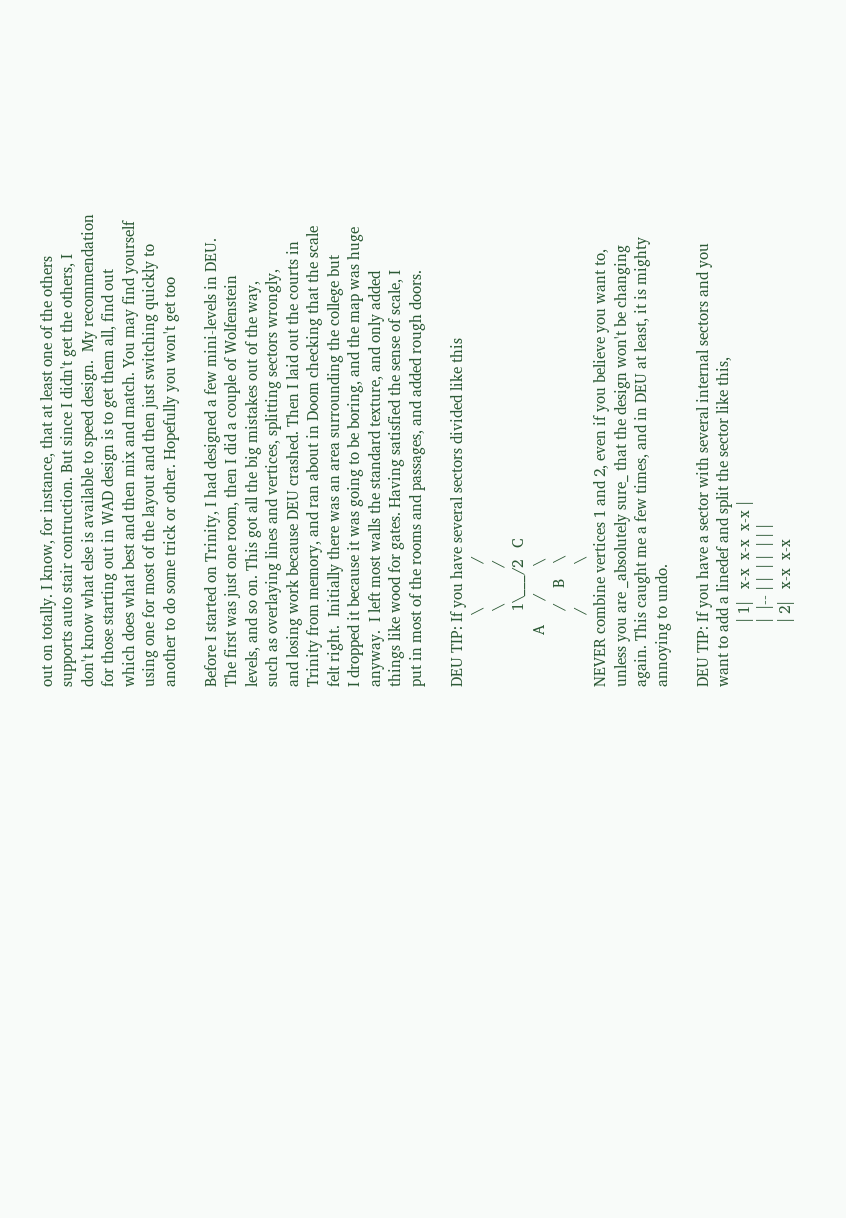out on totally. I know, for instance, that at least one of the others
supports auto stair contruction. But since I didn't get the others, I
don't know what else is available to speed design.  My recommendation
for those starting out in WAD design is to get them all, find out
which does what best and then mix and match. You may find yourself
using one for most of the layout and then just switching quickly to
another to do some trick or other. Hopefully you won't get too

Before I started on Trinity, I had designed a few mini-levels in DEU.
The first was just one room, then I did a couple of Wolfenstein
levels, and so on. This got all the big mistakes out of the way,
such as overlaying lines and vertices, splitting sectors wrongly,
and losing work because DEU crashed. Then I laid out the courts in
Trinity from memory, and ran about in Doom checking that the scale
felt right.  Initially there was an area surrounding the college but
I dropped it because it was going to be boring, and the map was huge
anyway.  I left most walls the standard texture, and only added
things like wood for gates. Having satisfied the sense of scale, I
put in most of the rooms and passages, and added rough doors.

DEU TIP: If you have several sectors divided like this
                  \           /
                   \         /
                   1\___/2   C
             A      /       \
                   /    B    \
                  /           \
NEVER combine vertices 1 and 2, even if you believe you want to,
unless you are _absolutely sure_ that the design won't be changing
again. This caught me a few times, and in DEU at least, it is mighty
annoying to undo.

DEU TIP: If you have a sector with several internal sectors and you
want to add a linedef and split the sector like this,
                | 1|   x-x  x-x  x-x |
                |  |-- | |  | |  | | |
                | 2|   x-x  x-x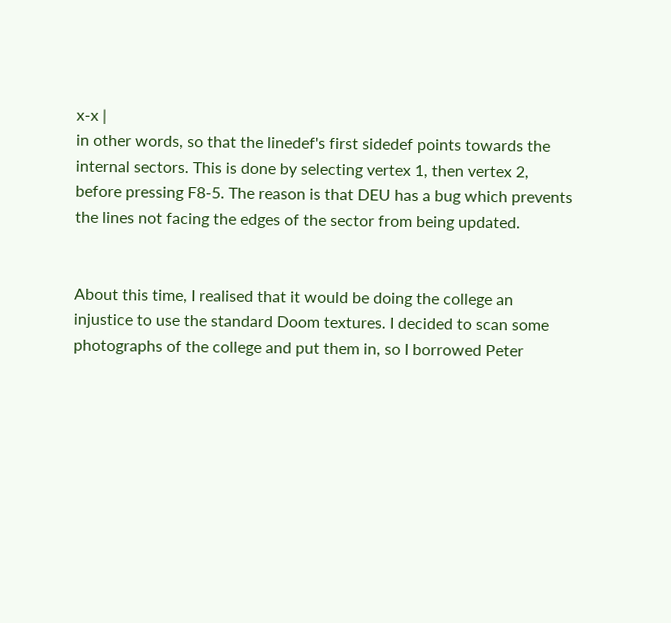x-x |
in other words, so that the linedef's first sidedef points towards the
internal sectors. This is done by selecting vertex 1, then vertex 2,
before pressing F8-5. The reason is that DEU has a bug which prevents
the lines not facing the edges of the sector from being updated.


About this time, I realised that it would be doing the college an
injustice to use the standard Doom textures. I decided to scan some
photographs of the college and put them in, so I borrowed Peter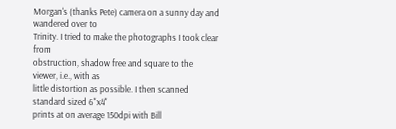Morgan's (thanks Pete) camera on a sunny day and wandered over to
Trinity. I tried to make the photographs I took clear from
obstruction, shadow free and square to the viewer, i.e., with as
little distortion as possible. I then scanned standard sized 6"x4"
prints at on average 150dpi with Bill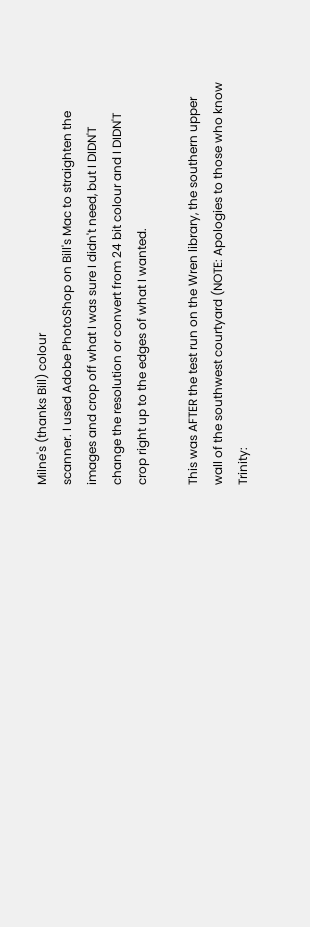Milne's (thanks Bill) colour
scanner. I used Adobe PhotoShop on Bill's Mac to straighten the
images and crop off what I was sure I didn't need, but I DIDN'T
change the resolution or convert from 24 bit colour and I DIDN'T
crop right up to the edges of what I wanted.

This was AFTER the test run on the Wren library, the southern upper
wall of the southwest courtyard (NOTE: Apologies to those who know
Trinity: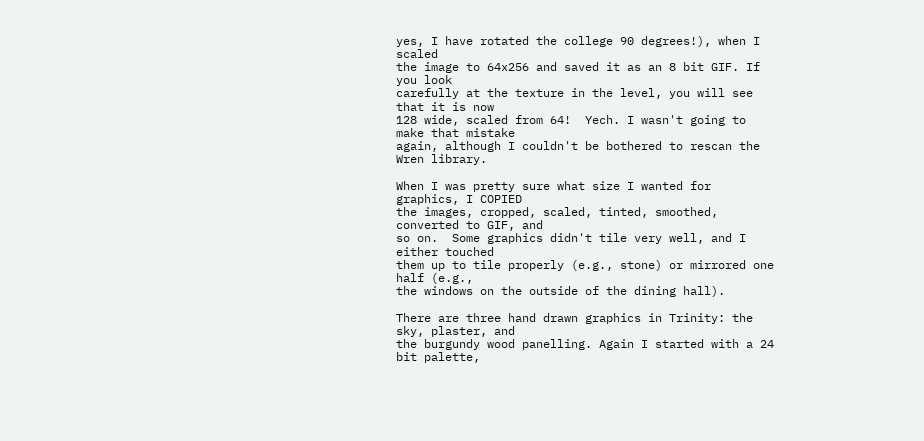yes, I have rotated the college 90 degrees!), when I scaled
the image to 64x256 and saved it as an 8 bit GIF. If you look
carefully at the texture in the level, you will see that it is now
128 wide, scaled from 64!  Yech. I wasn't going to make that mistake
again, although I couldn't be bothered to rescan the Wren library.

When I was pretty sure what size I wanted for graphics, I COPIED
the images, cropped, scaled, tinted, smoothed, converted to GIF, and
so on.  Some graphics didn't tile very well, and I either touched
them up to tile properly (e.g., stone) or mirrored one half (e.g.,
the windows on the outside of the dining hall).

There are three hand drawn graphics in Trinity: the sky, plaster, and
the burgundy wood panelling. Again I started with a 24 bit palette,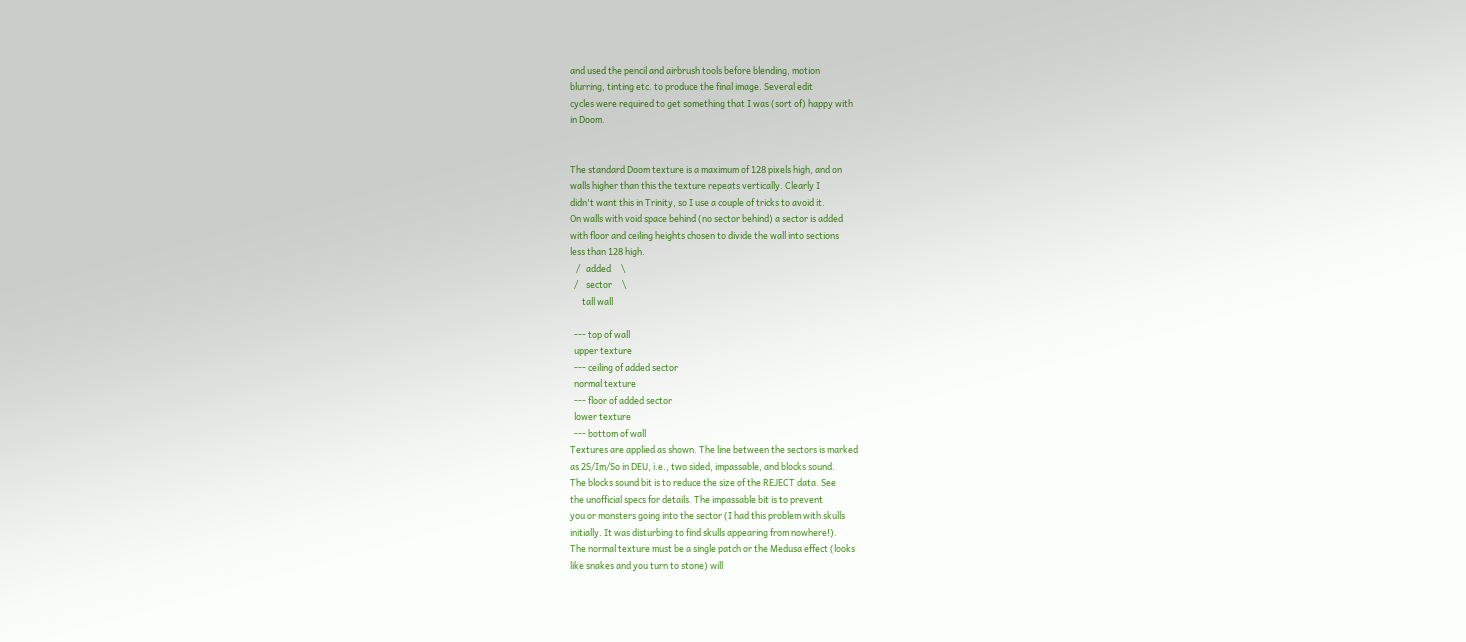and used the pencil and airbrush tools before blending, motion
blurring, tinting etc. to produce the final image. Several edit
cycles were required to get something that I was (sort of) happy with
in Doom.


The standard Doom texture is a maximum of 128 pixels high, and on
walls higher than this the texture repeats vertically. Clearly I
didn't want this in Trinity, so I use a couple of tricks to avoid it.
On walls with void space behind (no sector behind) a sector is added
with floor and ceiling heights chosen to divide the wall into sections
less than 128 high.
   /   added     \
  /    sector     \
      tall wall

  --- top of wall
  upper texture
  --- ceiling of added sector
  normal texture
  --- floor of added sector
  lower texture
  --- bottom of wall
Textures are applied as shown. The line between the sectors is marked
as 2S/Im/So in DEU, i.e., two sided, impassable, and blocks sound.
The blocks sound bit is to reduce the size of the REJECT data. See
the unofficial specs for details. The impassable bit is to prevent
you or monsters going into the sector (I had this problem with skulls
initially. It was disturbing to find skulls appearing from nowhere!).
The normal texture must be a single patch or the Medusa effect (looks
like snakes and you turn to stone) will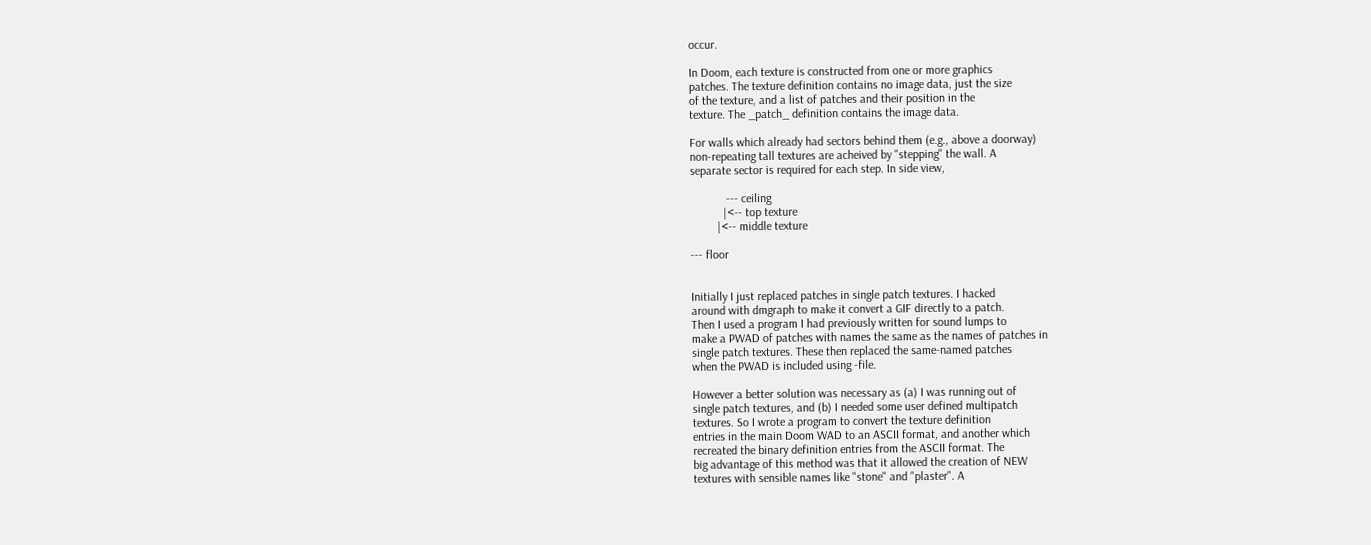occur.

In Doom, each texture is constructed from one or more graphics
patches. The texture definition contains no image data, just the size
of the texture, and a list of patches and their position in the
texture. The _patch_ definition contains the image data.

For walls which already had sectors behind them (e.g., above a doorway)
non-repeating tall textures are acheived by "stepping" the wall. A
separate sector is required for each step. In side view,

            --- ceiling
           |<-- top texture
         |<-- middle texture

--- floor


Initially I just replaced patches in single patch textures. I hacked
around with dmgraph to make it convert a GIF directly to a patch.
Then I used a program I had previously written for sound lumps to
make a PWAD of patches with names the same as the names of patches in
single patch textures. These then replaced the same-named patches
when the PWAD is included using -file.

However a better solution was necessary as (a) I was running out of
single patch textures, and (b) I needed some user defined multipatch
textures. So I wrote a program to convert the texture definition
entries in the main Doom WAD to an ASCII format, and another which
recreated the binary definition entries from the ASCII format. The
big advantage of this method was that it allowed the creation of NEW
textures with sensible names like "stone" and "plaster". A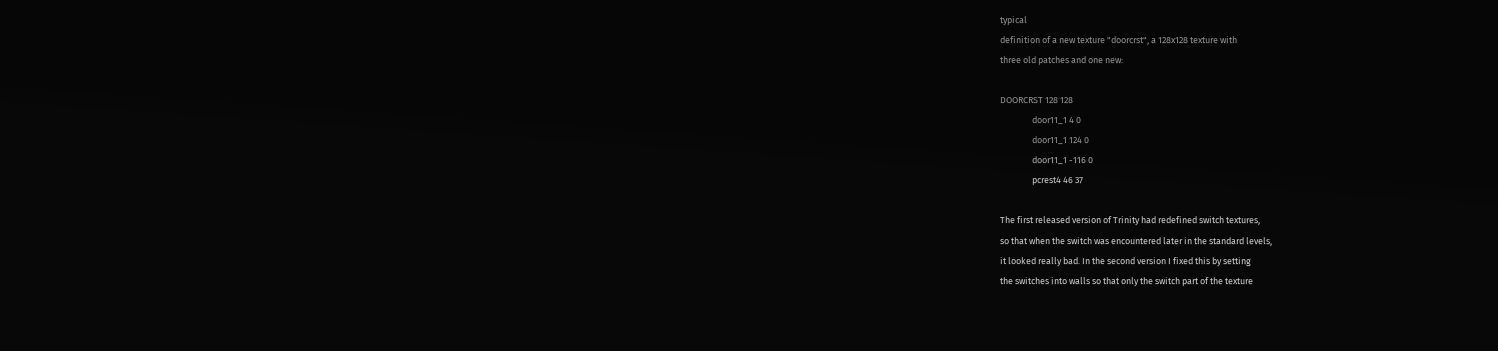typical
definition of a new texture "doorcrst", a 128x128 texture with
three old patches and one new:

DOORCRST 128 128
                door11_1 4 0
                door11_1 124 0
                door11_1 -116 0
                pcrest4 46 37

The first released version of Trinity had redefined switch textures,
so that when the switch was encountered later in the standard levels,
it looked really bad. In the second version I fixed this by setting
the switches into walls so that only the switch part of the texture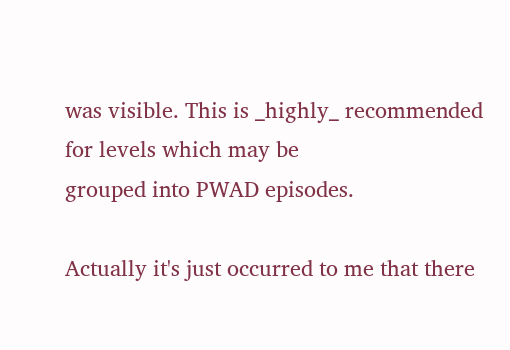was visible. This is _highly_ recommended for levels which may be
grouped into PWAD episodes.

Actually it's just occurred to me that there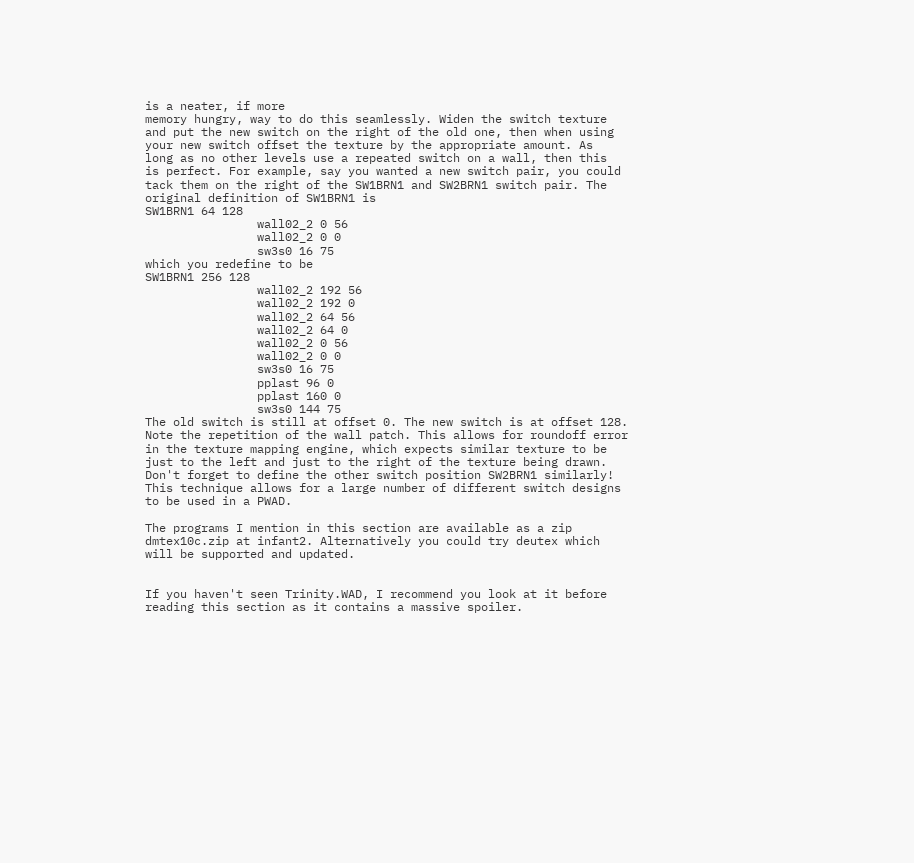is a neater, if more
memory hungry, way to do this seamlessly. Widen the switch texture
and put the new switch on the right of the old one, then when using
your new switch offset the texture by the appropriate amount. As
long as no other levels use a repeated switch on a wall, then this
is perfect. For example, say you wanted a new switch pair, you could
tack them on the right of the SW1BRN1 and SW2BRN1 switch pair. The
original definition of SW1BRN1 is
SW1BRN1 64 128
                wall02_2 0 56
                wall02_2 0 0
                sw3s0 16 75
which you redefine to be
SW1BRN1 256 128
                wall02_2 192 56
                wall02_2 192 0
                wall02_2 64 56
                wall02_2 64 0
                wall02_2 0 56
                wall02_2 0 0
                sw3s0 16 75
                pplast 96 0
                pplast 160 0
                sw3s0 144 75
The old switch is still at offset 0. The new switch is at offset 128.
Note the repetition of the wall patch. This allows for roundoff error
in the texture mapping engine, which expects similar texture to be
just to the left and just to the right of the texture being drawn.
Don't forget to define the other switch position SW2BRN1 similarly!
This technique allows for a large number of different switch designs
to be used in a PWAD.

The programs I mention in this section are available as a zip
dmtex10c.zip at infant2. Alternatively you could try deutex which
will be supported and updated.


If you haven't seen Trinity.WAD, I recommend you look at it before
reading this section as it contains a massive spoiler.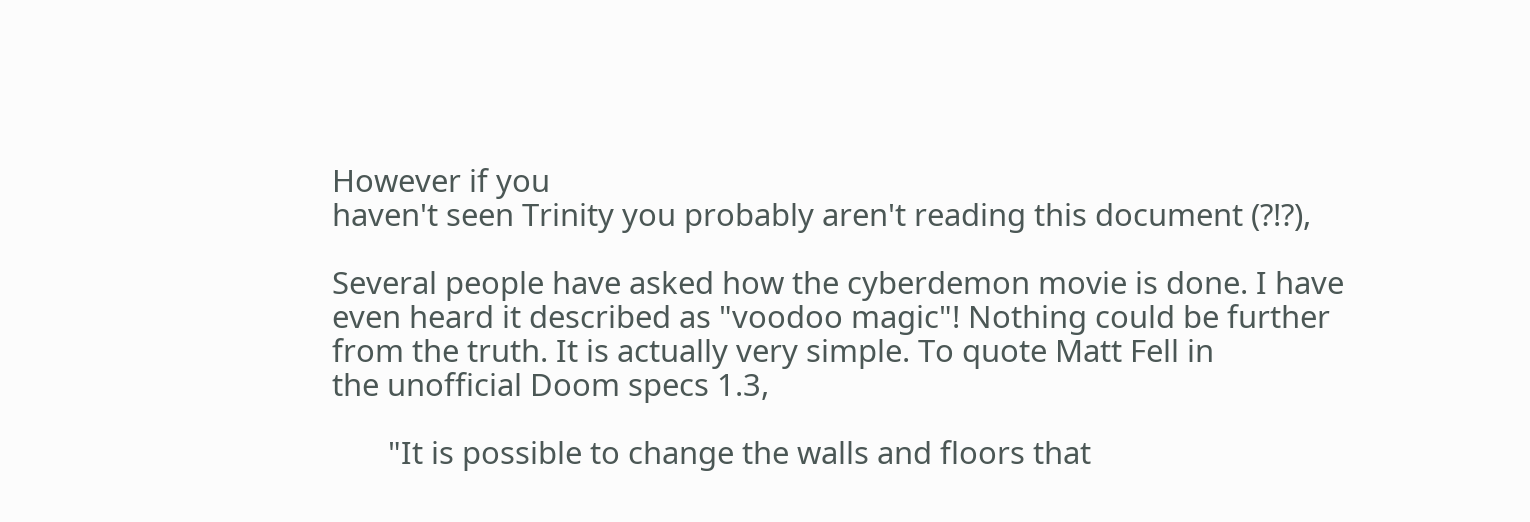However if you
haven't seen Trinity you probably aren't reading this document (?!?),

Several people have asked how the cyberdemon movie is done. I have
even heard it described as "voodoo magic"! Nothing could be further
from the truth. It is actually very simple. To quote Matt Fell in
the unofficial Doom specs 1.3,

       "It is possible to change the walls and floors that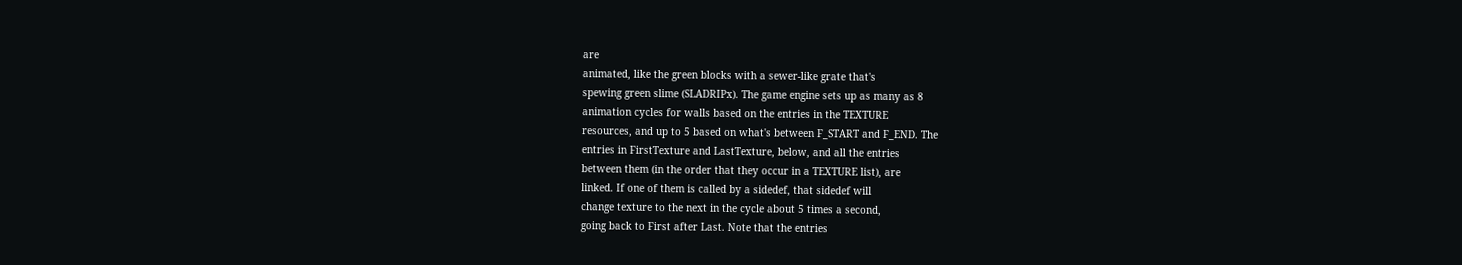are
animated, like the green blocks with a sewer-like grate that's
spewing green slime (SLADRIPx). The game engine sets up as many as 8
animation cycles for walls based on the entries in the TEXTURE
resources, and up to 5 based on what's between F_START and F_END. The
entries in FirstTexture and LastTexture, below, and all the entries
between them (in the order that they occur in a TEXTURE list), are
linked. If one of them is called by a sidedef, that sidedef will
change texture to the next in the cycle about 5 times a second,
going back to First after Last. Note that the entries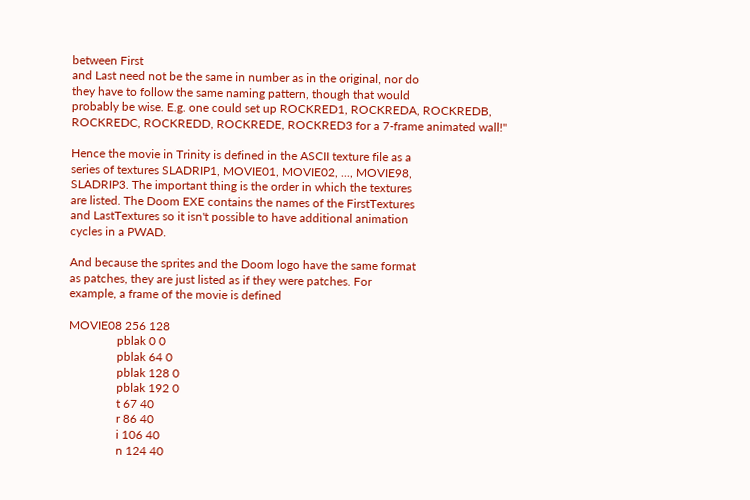between First
and Last need not be the same in number as in the original, nor do
they have to follow the same naming pattern, though that would
probably be wise. E.g. one could set up ROCKRED1, ROCKREDA, ROCKREDB,
ROCKREDC, ROCKREDD, ROCKREDE, ROCKRED3 for a 7-frame animated wall!"

Hence the movie in Trinity is defined in the ASCII texture file as a
series of textures SLADRIP1, MOVIE01, MOVIE02, ..., MOVIE98,
SLADRIP3. The important thing is the order in which the textures
are listed. The Doom EXE contains the names of the FirstTextures
and LastTextures so it isn't possible to have additional animation
cycles in a PWAD.

And because the sprites and the Doom logo have the same format
as patches, they are just listed as if they were patches. For
example, a frame of the movie is defined

MOVIE08 256 128
                pblak 0 0
                pblak 64 0
                pblak 128 0
                pblak 192 0
                t 67 40
                r 86 40
                i 106 40
                n 124 40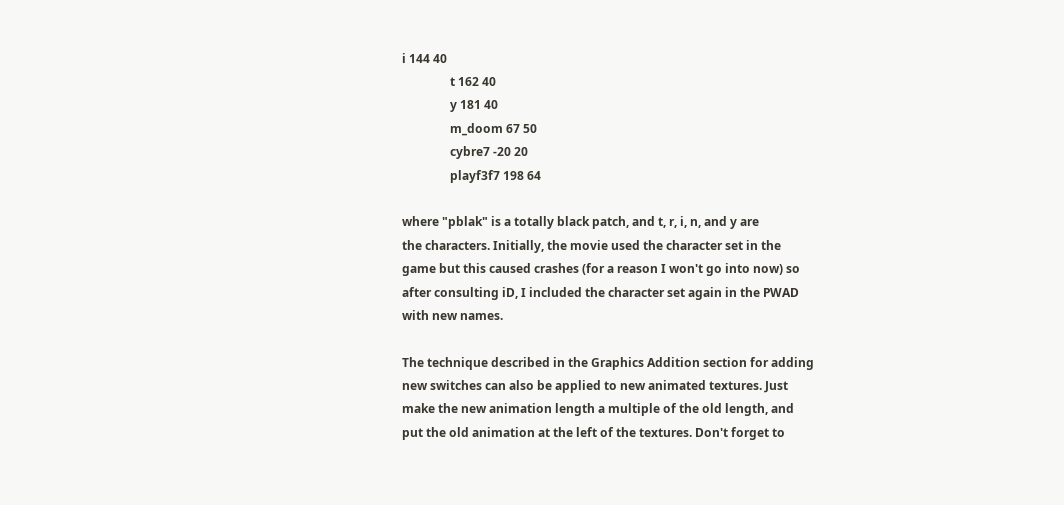i 144 40
                t 162 40
                y 181 40
                m_doom 67 50
                cybre7 -20 20
                playf3f7 198 64

where "pblak" is a totally black patch, and t, r, i, n, and y are
the characters. Initially, the movie used the character set in the
game but this caused crashes (for a reason I won't go into now) so
after consulting iD, I included the character set again in the PWAD
with new names.

The technique described in the Graphics Addition section for adding
new switches can also be applied to new animated textures. Just
make the new animation length a multiple of the old length, and
put the old animation at the left of the textures. Don't forget to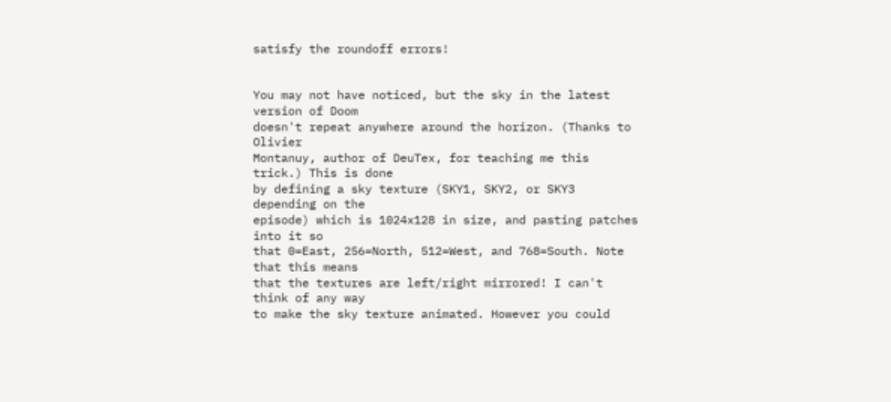satisfy the roundoff errors!


You may not have noticed, but the sky in the latest version of Doom
doesn't repeat anywhere around the horizon. (Thanks to Olivier
Montanuy, author of DeuTex, for teaching me this trick.) This is done
by defining a sky texture (SKY1, SKY2, or SKY3 depending on the
episode) which is 1024x128 in size, and pasting patches into it so
that 0=East, 256=North, 512=West, and 768=South. Note that this means
that the textures are left/right mirrored! I can't think of any way
to make the sky texture animated. However you could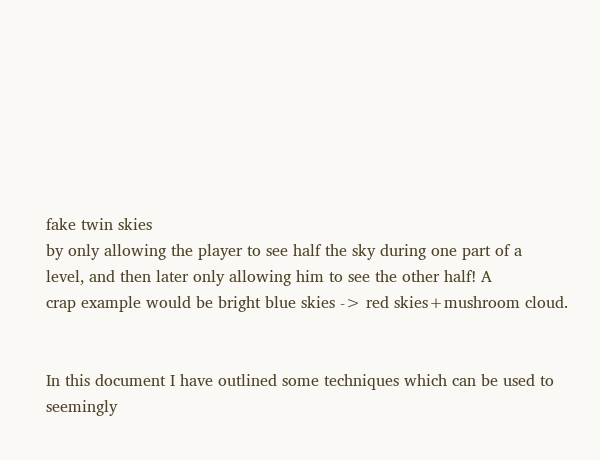fake twin skies
by only allowing the player to see half the sky during one part of a
level, and then later only allowing him to see the other half! A
crap example would be bright blue skies -> red skies+mushroom cloud.


In this document I have outlined some techniques which can be used to
seemingly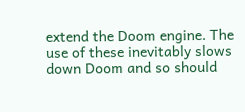extend the Doom engine. The use of these inevitably slows
down Doom and so should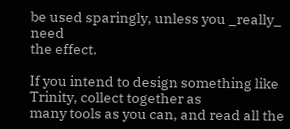be used sparingly, unless you _really_ need
the effect.

If you intend to design something like Trinity, collect together as
many tools as you can, and read all the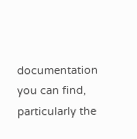documentation you can find,
particularly the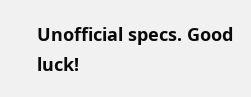Unofficial specs. Good luck!